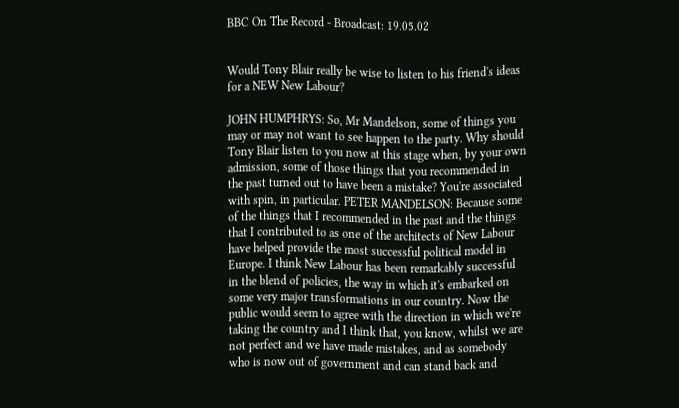BBC On The Record - Broadcast: 19.05.02


Would Tony Blair really be wise to listen to his friend's ideas for a NEW New Labour?

JOHN HUMPHRYS: So, Mr Mandelson, some of things you may or may not want to see happen to the party. Why should Tony Blair listen to you now at this stage when, by your own admission, some of those things that you recommended in the past turned out to have been a mistake? You're associated with spin, in particular. PETER MANDELSON: Because some of the things that I recommended in the past and the things that I contributed to as one of the architects of New Labour have helped provide the most successful political model in Europe. I think New Labour has been remarkably successful in the blend of policies, the way in which it's embarked on some very major transformations in our country. Now the public would seem to agree with the direction in which we're taking the country and I think that, you know, whilst we are not perfect and we have made mistakes, and as somebody who is now out of government and can stand back and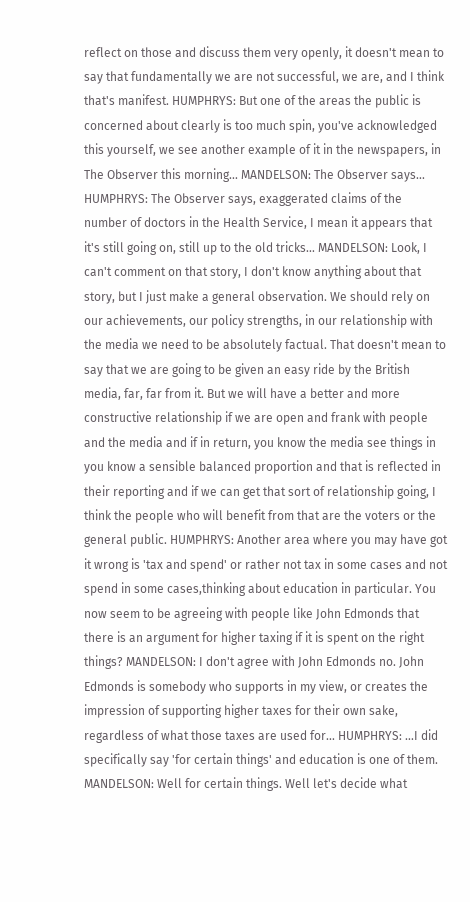reflect on those and discuss them very openly, it doesn't mean to say that fundamentally we are not successful, we are, and I think that's manifest. HUMPHRYS: But one of the areas the public is concerned about clearly is too much spin, you've acknowledged this yourself, we see another example of it in the newspapers, in The Observer this morning... MANDELSON: The Observer says... HUMPHRYS: The Observer says, exaggerated claims of the number of doctors in the Health Service, I mean it appears that it's still going on, still up to the old tricks... MANDELSON: Look, I can't comment on that story, I don't know anything about that story, but I just make a general observation. We should rely on our achievements, our policy strengths, in our relationship with the media we need to be absolutely factual. That doesn't mean to say that we are going to be given an easy ride by the British media, far, far from it. But we will have a better and more constructive relationship if we are open and frank with people and the media and if in return, you know the media see things in you know a sensible balanced proportion and that is reflected in their reporting and if we can get that sort of relationship going, I think the people who will benefit from that are the voters or the general public. HUMPHRYS: Another area where you may have got it wrong is 'tax and spend' or rather not tax in some cases and not spend in some cases,thinking about education in particular. You now seem to be agreeing with people like John Edmonds that there is an argument for higher taxing if it is spent on the right things? MANDELSON: I don't agree with John Edmonds no. John Edmonds is somebody who supports in my view, or creates the impression of supporting higher taxes for their own sake, regardless of what those taxes are used for... HUMPHRYS: ...I did specifically say 'for certain things' and education is one of them. MANDELSON: Well for certain things. Well let's decide what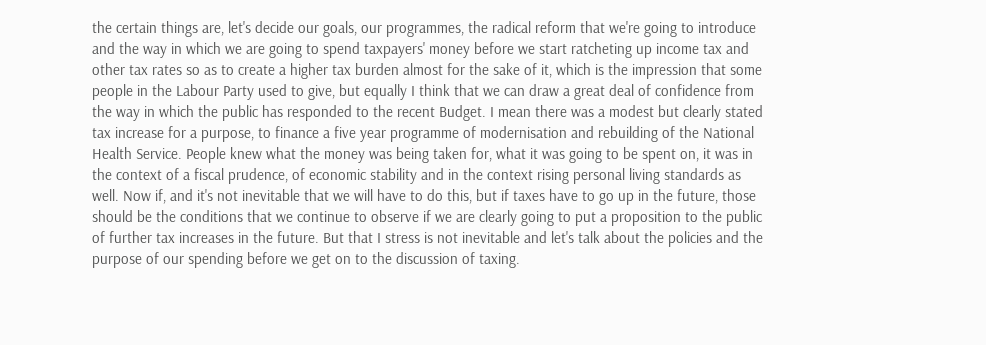the certain things are, let's decide our goals, our programmes, the radical reform that we're going to introduce and the way in which we are going to spend taxpayers' money before we start ratcheting up income tax and other tax rates so as to create a higher tax burden almost for the sake of it, which is the impression that some people in the Labour Party used to give, but equally I think that we can draw a great deal of confidence from the way in which the public has responded to the recent Budget. I mean there was a modest but clearly stated tax increase for a purpose, to finance a five year programme of modernisation and rebuilding of the National Health Service. People knew what the money was being taken for, what it was going to be spent on, it was in the context of a fiscal prudence, of economic stability and in the context rising personal living standards as well. Now if, and it's not inevitable that we will have to do this, but if taxes have to go up in the future, those should be the conditions that we continue to observe if we are clearly going to put a proposition to the public of further tax increases in the future. But that I stress is not inevitable and let's talk about the policies and the purpose of our spending before we get on to the discussion of taxing.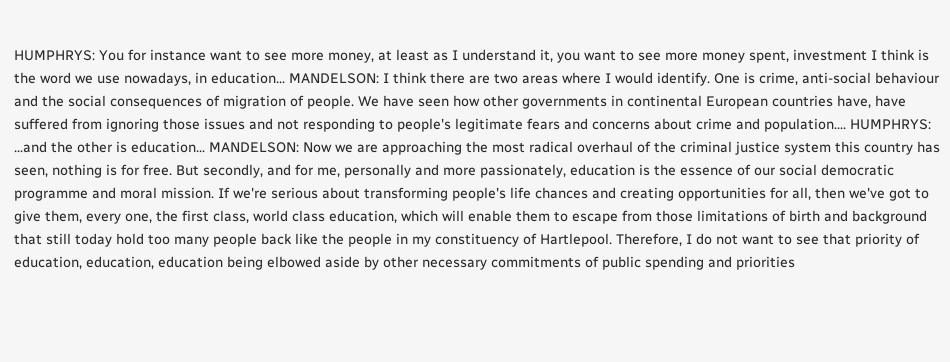HUMPHRYS: You for instance want to see more money, at least as I understand it, you want to see more money spent, investment I think is the word we use nowadays, in education... MANDELSON: I think there are two areas where I would identify. One is crime, anti-social behaviour and the social consequences of migration of people. We have seen how other governments in continental European countries have, have suffered from ignoring those issues and not responding to people's legitimate fears and concerns about crime and population.... HUMPHRYS: ...and the other is education... MANDELSON: Now we are approaching the most radical overhaul of the criminal justice system this country has seen, nothing is for free. But secondly, and for me, personally and more passionately, education is the essence of our social democratic programme and moral mission. If we're serious about transforming people's life chances and creating opportunities for all, then we've got to give them, every one, the first class, world class education, which will enable them to escape from those limitations of birth and background that still today hold too many people back like the people in my constituency of Hartlepool. Therefore, I do not want to see that priority of education, education, education being elbowed aside by other necessary commitments of public spending and priorities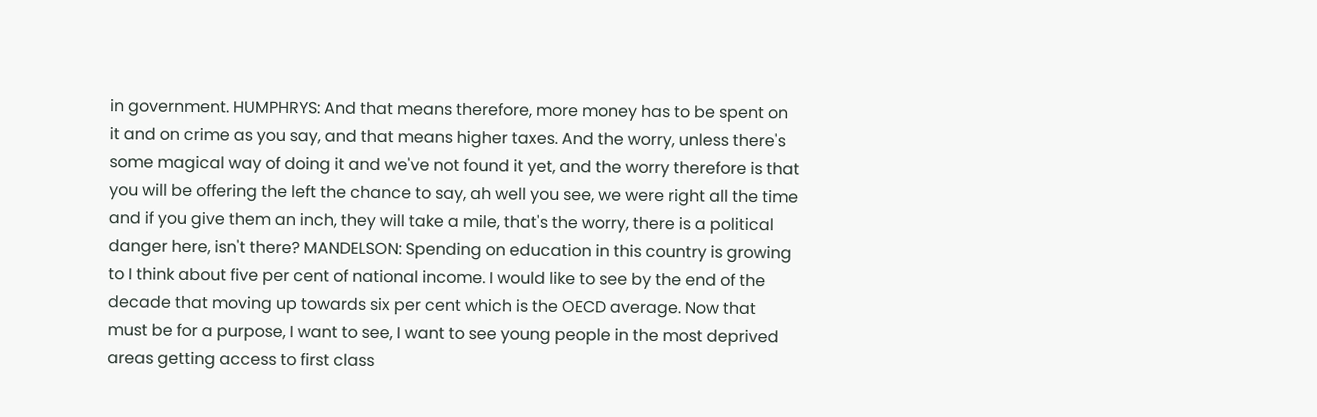in government. HUMPHRYS: And that means therefore, more money has to be spent on it and on crime as you say, and that means higher taxes. And the worry, unless there's some magical way of doing it and we've not found it yet, and the worry therefore is that you will be offering the left the chance to say, ah well you see, we were right all the time and if you give them an inch, they will take a mile, that's the worry, there is a political danger here, isn't there? MANDELSON: Spending on education in this country is growing to I think about five per cent of national income. I would like to see by the end of the decade that moving up towards six per cent which is the OECD average. Now that must be for a purpose, I want to see, I want to see young people in the most deprived areas getting access to first class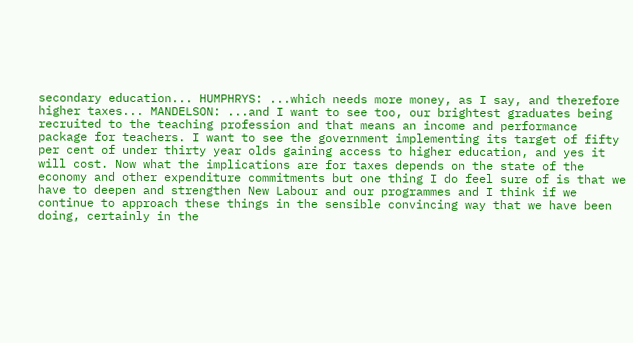secondary education... HUMPHRYS: ...which needs more money, as I say, and therefore higher taxes... MANDELSON: ...and I want to see too, our brightest graduates being recruited to the teaching profession and that means an income and performance package for teachers. I want to see the government implementing its target of fifty per cent of under thirty year olds gaining access to higher education, and yes it will cost. Now what the implications are for taxes depends on the state of the economy and other expenditure commitments but one thing I do feel sure of is that we have to deepen and strengthen New Labour and our programmes and I think if we continue to approach these things in the sensible convincing way that we have been doing, certainly in the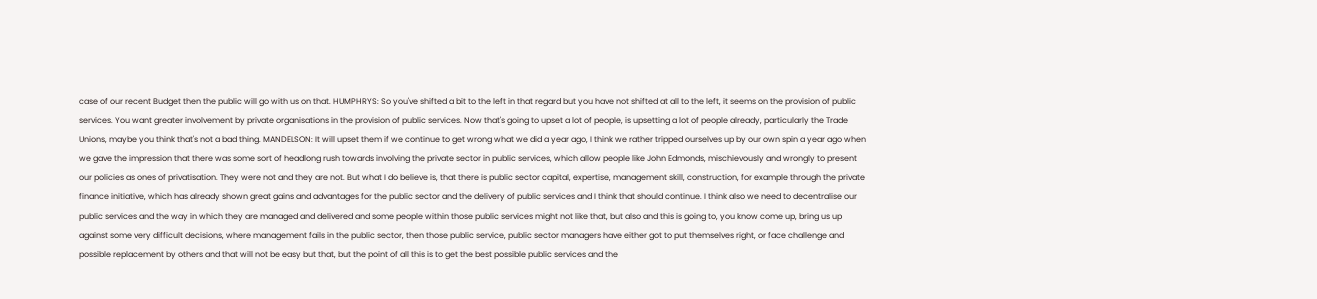case of our recent Budget then the public will go with us on that. HUMPHRYS: So you've shifted a bit to the left in that regard but you have not shifted at all to the left, it seems on the provision of public services. You want greater involvement by private organisations in the provision of public services. Now that's going to upset a lot of people, is upsetting a lot of people already, particularly the Trade Unions, maybe you think that's not a bad thing. MANDELSON: It will upset them if we continue to get wrong what we did a year ago, I think we rather tripped ourselves up by our own spin a year ago when we gave the impression that there was some sort of headlong rush towards involving the private sector in public services, which allow people like John Edmonds, mischievously and wrongly to present our policies as ones of privatisation. They were not and they are not. But what I do believe is, that there is public sector capital, expertise, management skill, construction, for example through the private finance initiative, which has already shown great gains and advantages for the public sector and the delivery of public services and I think that should continue. I think also we need to decentralise our public services and the way in which they are managed and delivered and some people within those public services might not like that, but also and this is going to, you know come up, bring us up against some very difficult decisions, where management fails in the public sector, then those public service, public sector managers have either got to put themselves right, or face challenge and possible replacement by others and that will not be easy but that, but the point of all this is to get the best possible public services and the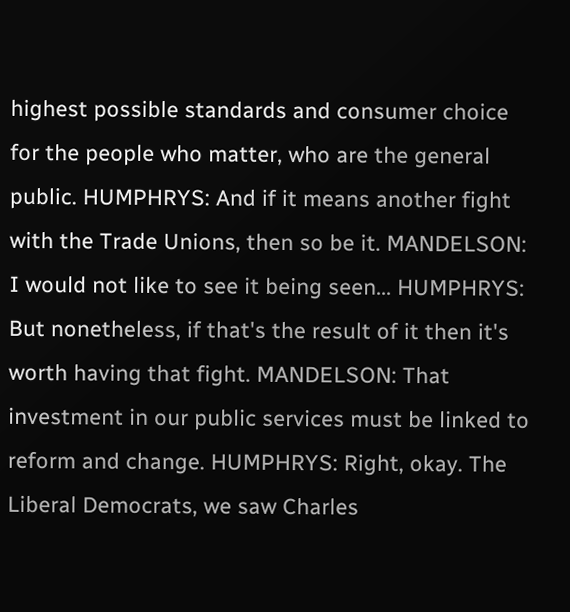highest possible standards and consumer choice for the people who matter, who are the general public. HUMPHRYS: And if it means another fight with the Trade Unions, then so be it. MANDELSON: I would not like to see it being seen... HUMPHRYS: But nonetheless, if that's the result of it then it's worth having that fight. MANDELSON: That investment in our public services must be linked to reform and change. HUMPHRYS: Right, okay. The Liberal Democrats, we saw Charles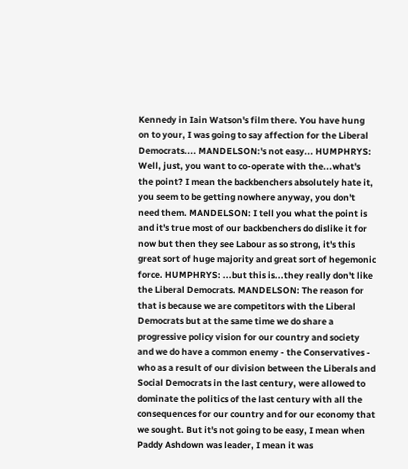Kennedy in Iain Watson's film there. You have hung on to your, I was going to say affection for the Liberal Democrats.... MANDELSON:'s not easy... HUMPHRYS: Well, just, you want to co-operate with the...what's the point? I mean the backbenchers absolutely hate it, you seem to be getting nowhere anyway, you don't need them. MANDELSON: I tell you what the point is and it's true most of our backbenchers do dislike it for now but then they see Labour as so strong, it's this great sort of huge majority and great sort of hegemonic force. HUMPHRYS: ...but this is...they really don't like the Liberal Democrats. MANDELSON: The reason for that is because we are competitors with the Liberal Democrats but at the same time we do share a progressive policy vision for our country and society and we do have a common enemy - the Conservatives - who as a result of our division between the Liberals and Social Democrats in the last century, were allowed to dominate the politics of the last century with all the consequences for our country and for our economy that we sought. But it's not going to be easy, I mean when Paddy Ashdown was leader, I mean it was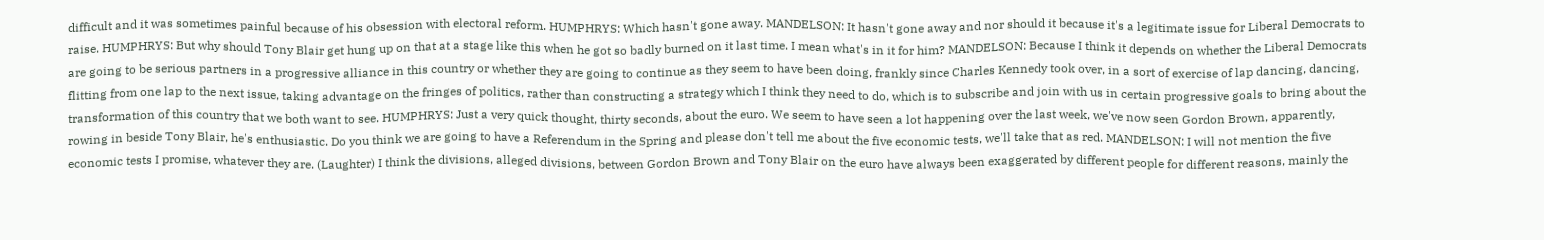difficult and it was sometimes painful because of his obsession with electoral reform. HUMPHRYS: Which hasn't gone away. MANDELSON: It hasn't gone away and nor should it because it's a legitimate issue for Liberal Democrats to raise. HUMPHRYS: But why should Tony Blair get hung up on that at a stage like this when he got so badly burned on it last time. I mean what's in it for him? MANDELSON: Because I think it depends on whether the Liberal Democrats are going to be serious partners in a progressive alliance in this country or whether they are going to continue as they seem to have been doing, frankly since Charles Kennedy took over, in a sort of exercise of lap dancing, dancing, flitting from one lap to the next issue, taking advantage on the fringes of politics, rather than constructing a strategy which I think they need to do, which is to subscribe and join with us in certain progressive goals to bring about the transformation of this country that we both want to see. HUMPHRYS: Just a very quick thought, thirty seconds, about the euro. We seem to have seen a lot happening over the last week, we've now seen Gordon Brown, apparently, rowing in beside Tony Blair, he's enthusiastic. Do you think we are going to have a Referendum in the Spring and please don't tell me about the five economic tests, we'll take that as red. MANDELSON: I will not mention the five economic tests I promise, whatever they are. (Laughter) I think the divisions, alleged divisions, between Gordon Brown and Tony Blair on the euro have always been exaggerated by different people for different reasons, mainly the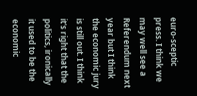euro-sceptic press. I think we may well see a Referendum next year but I think the economic jury is still out. I think it's right that the politics, ironically it used to be the economic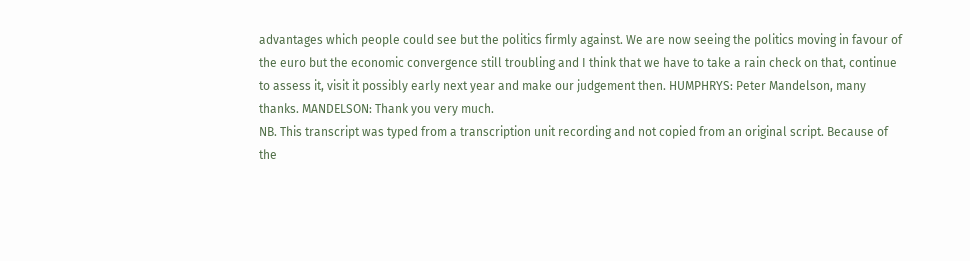advantages which people could see but the politics firmly against. We are now seeing the politics moving in favour of the euro but the economic convergence still troubling and I think that we have to take a rain check on that, continue to assess it, visit it possibly early next year and make our judgement then. HUMPHRYS: Peter Mandelson, many thanks. MANDELSON: Thank you very much.
NB. This transcript was typed from a transcription unit recording and not copied from an original script. Because of the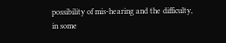possibility of mis-hearing and the difficulty, in some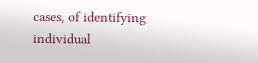cases, of identifying individual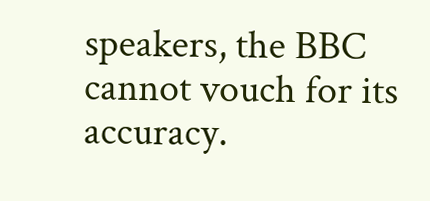speakers, the BBC cannot vouch for its accuracy.